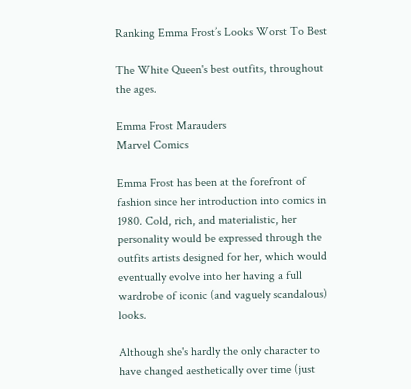Ranking Emma Frost’s Looks Worst To Best

The White Queen's best outfits, throughout the ages.

Emma Frost Marauders
Marvel Comics

Emma Frost has been at the forefront of fashion since her introduction into comics in 1980. Cold, rich, and materialistic, her personality would be expressed through the outfits artists designed for her, which would eventually evolve into her having a full wardrobe of iconic (and vaguely scandalous) looks.

Although she's hardly the only character to have changed aesthetically over time (just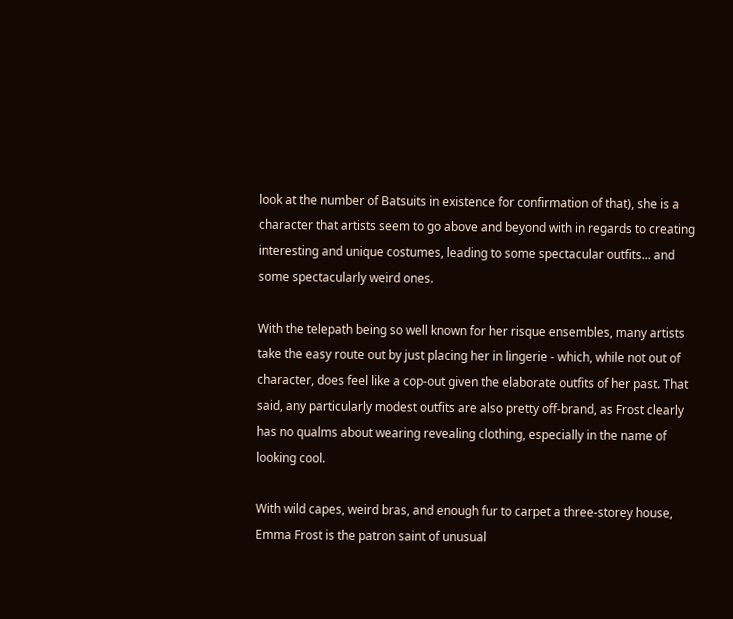look at the number of Batsuits in existence for confirmation of that), she is a character that artists seem to go above and beyond with in regards to creating interesting and unique costumes, leading to some spectacular outfits... and some spectacularly weird ones.

With the telepath being so well known for her risque ensembles, many artists take the easy route out by just placing her in lingerie - which, while not out of character, does feel like a cop-out given the elaborate outfits of her past. That said, any particularly modest outfits are also pretty off-brand, as Frost clearly has no qualms about wearing revealing clothing, especially in the name of looking cool.

With wild capes, weird bras, and enough fur to carpet a three-storey house, Emma Frost is the patron saint of unusual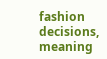fashion decisions, meaning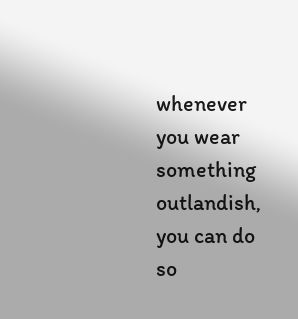whenever you wear something outlandish, you can do so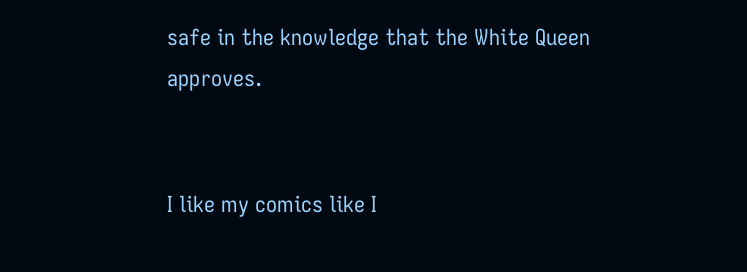safe in the knowledge that the White Queen approves.


I like my comics like I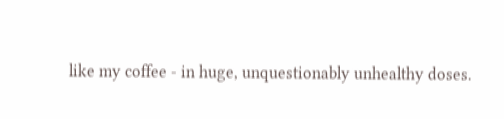like my coffee - in huge, unquestionably unhealthy doses.